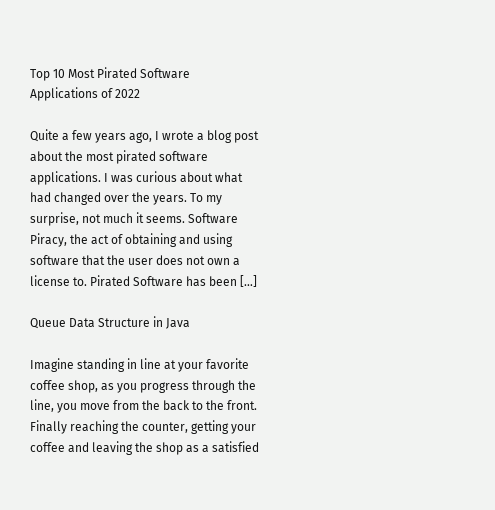Top 10 Most Pirated Software Applications of 2022

Quite a few years ago, I wrote a blog post about the most pirated software applications. I was curious about what had changed over the years. To my surprise, not much it seems. Software Piracy, the act of obtaining and using software that the user does not own a license to. Pirated Software has been […]

Queue Data Structure in Java

Imagine standing in line at your favorite coffee shop, as you progress through the line, you move from the back to the front. Finally reaching the counter, getting your coffee and leaving the shop as a satisfied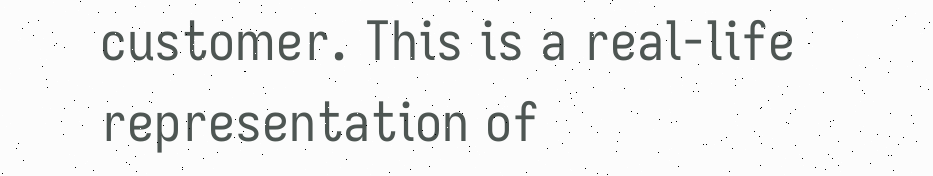customer. This is a real-life representation of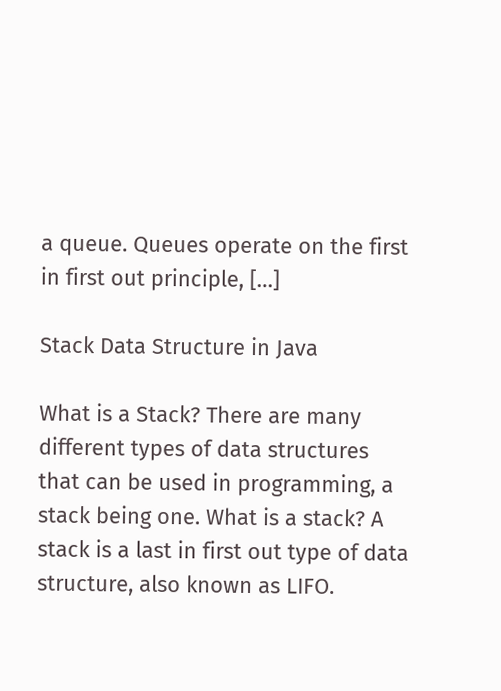a queue. Queues operate on the first in first out principle, […]

Stack Data Structure in Java

What is a Stack? There are many different types of data structures that can be used in programming, a stack being one. What is a stack? A stack is a last in first out type of data structure, also known as LIFO.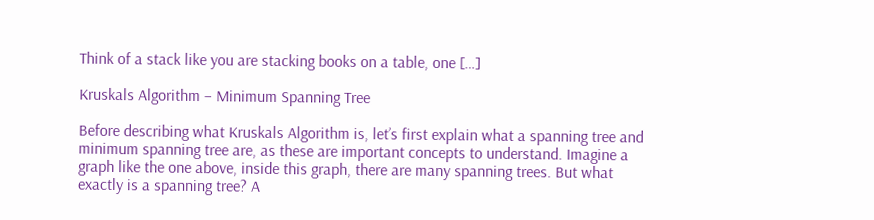Think of a stack like you are stacking books on a table, one […]

Kruskals Algorithm – Minimum Spanning Tree

Before describing what Kruskals Algorithm is, let’s first explain what a spanning tree and minimum spanning tree are, as these are important concepts to understand. Imagine a graph like the one above, inside this graph, there are many spanning trees. But what exactly is a spanning tree? A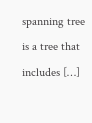spanning tree is a tree that includes […]